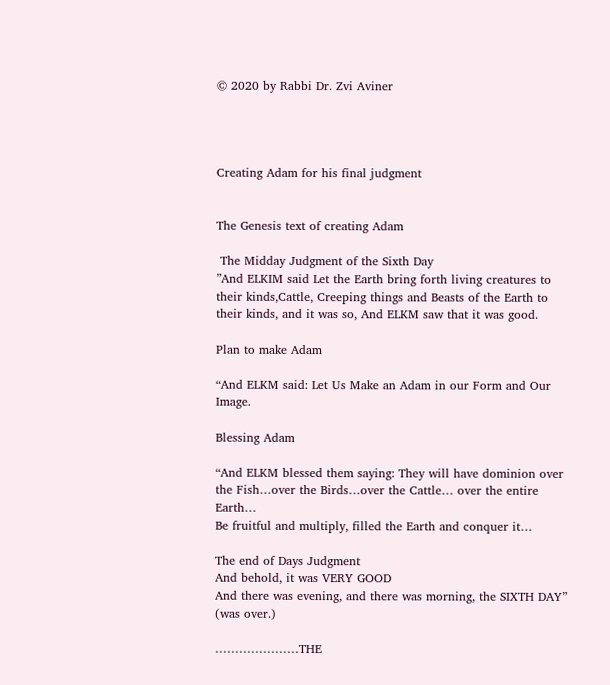© 2020 by Rabbi Dr. Zvi Aviner




Creating Adam for his final judgment


The Genesis text of creating Adam

 The Midday Judgment of the Sixth Day
”And ELKIM said Let the Earth bring forth living creatures to their kinds,Cattle, Creeping things and Beasts of the Earth to their kinds, and it was so, And ELKM saw that it was good.

Plan to make Adam

“And ELKM said: Let Us Make an Adam in our Form and Our Image.

Blessing Adam

“And ELKM blessed them saying: They will have dominion over the Fish…over the Birds…over the Cattle… over the entire Earth…
Be fruitful and multiply, filled the Earth and conquer it…

The end of Days Judgment
And behold, it was VERY GOOD
And there was evening, and there was morning, the SIXTH DAY” (was over.)

…………………THE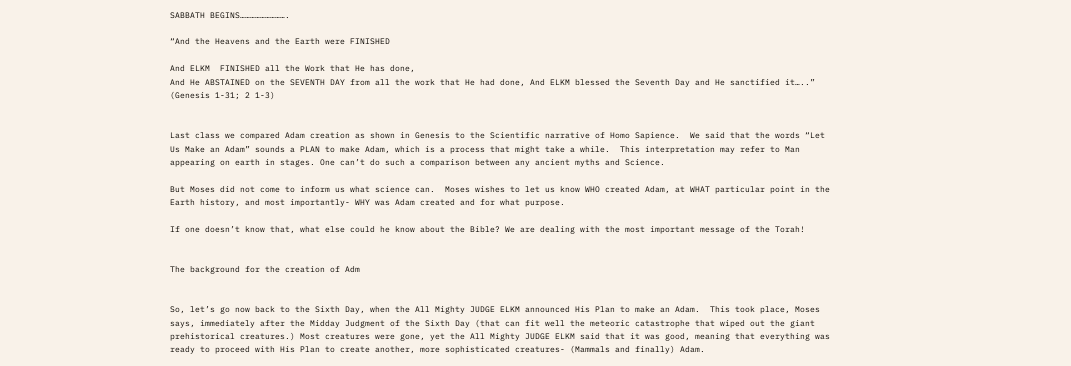SABBATH BEGINS……………………….

“And the Heavens and the Earth were FINISHED

And ELKM  FINISHED all the Work that He has done,
And He ABSTAINED on the SEVENTH DAY from all the work that He had done, And ELKM blessed the Seventh Day and He sanctified it…..”
(Genesis 1-31; 2 1-3)


Last class we compared Adam creation as shown in Genesis to the Scientific narrative of Homo Sapience.  We said that the words “Let Us Make an Adam” sounds a PLAN to make Adam, which is a process that might take a while.  This interpretation may refer to Man appearing on earth in stages. One can’t do such a comparison between any ancient myths and Science.

But Moses did not come to inform us what science can.  Moses wishes to let us know WHO created Adam, at WHAT particular point in the Earth history, and most importantly- WHY was Adam created and for what purpose.

If one doesn’t know that, what else could he know about the Bible? We are dealing with the most important message of the Torah!


The background for the creation of Adm


So, let’s go now back to the Sixth Day, when the All Mighty JUDGE ELKM announced His Plan to make an Adam.  This took place, Moses says, immediately after the Midday Judgment of the Sixth Day (that can fit well the meteoric catastrophe that wiped out the giant prehistorical creatures.) Most creatures were gone, yet the All Mighty JUDGE ELKM said that it was good, meaning that everything was ready to proceed with His Plan to create another, more sophisticated creatures- (Mammals and finally) Adam.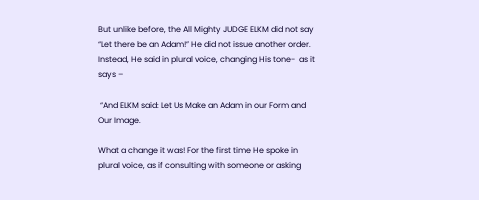But unlike before, the All Mighty JUDGE ELKM did not say “Let there be an Adam!” He did not issue another order.  Instead, He said in plural voice, changing His tone-  as it says –

 “And ELKM said: Let Us Make an Adam in our Form and Our Image.

What a change it was! For the first time He spoke in plural voice, as if consulting with someone or asking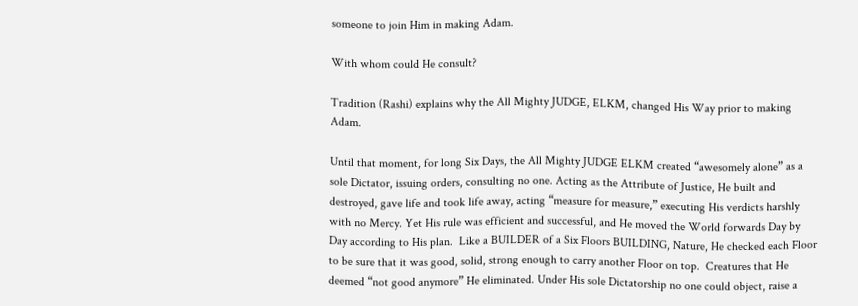someone to join Him in making Adam.

With whom could He consult?

Tradition (Rashi) explains why the All Mighty JUDGE, ELKM, changed His Way prior to making Adam.

Until that moment, for long Six Days, the All Mighty JUDGE ELKM created “awesomely alone” as a sole Dictator, issuing orders, consulting no one. Acting as the Attribute of Justice, He built and destroyed, gave life and took life away, acting “measure for measure,” executing His verdicts harshly with no Mercy. Yet His rule was efficient and successful, and He moved the World forwards Day by Day according to His plan.  Like a BUILDER of a Six Floors BUILDING, Nature, He checked each Floor to be sure that it was good, solid, strong enough to carry another Floor on top.  Creatures that He deemed “not good anymore” He eliminated. Under His sole Dictatorship no one could object, raise a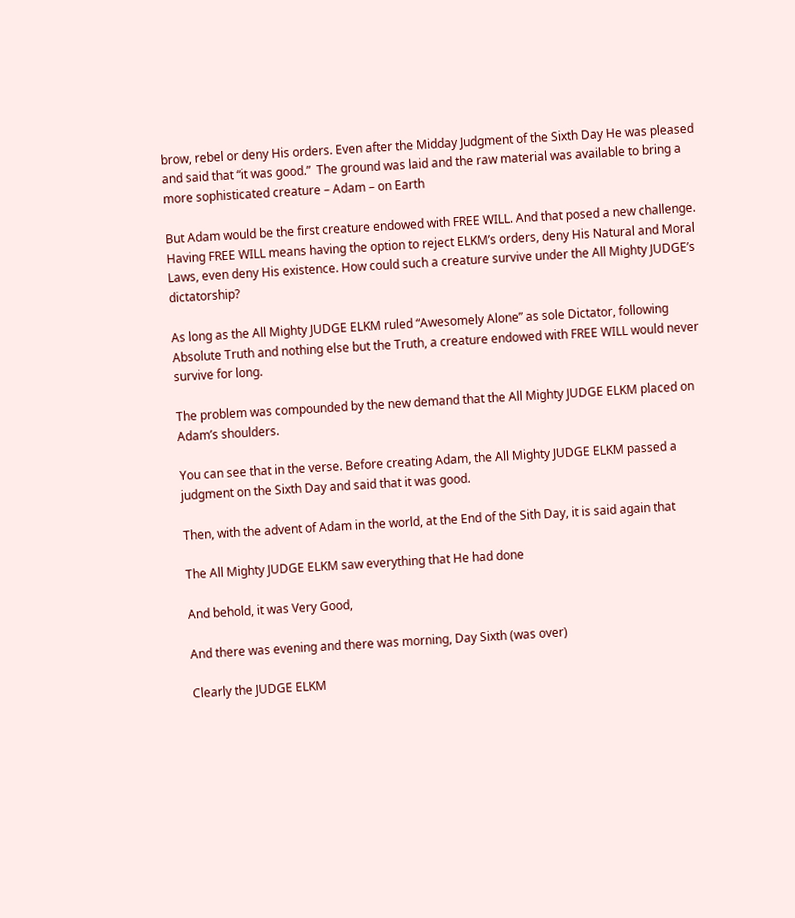brow, rebel or deny His orders. Even after the Midday Judgment of the Sixth Day He was pleased and said that “it was good.”  The ground was laid and the raw material was available to bring a more sophisticated creature – Adam – on Earth

But Adam would be the first creature endowed with FREE WILL. And that posed a new challenge.  Having FREE WILL means having the option to reject ELKM’s orders, deny His Natural and Moral Laws, even deny His existence. How could such a creature survive under the All Mighty JUDGE’s dictatorship?

As long as the All Mighty JUDGE ELKM ruled “Awesomely Alone” as sole Dictator, following Absolute Truth and nothing else but the Truth, a creature endowed with FREE WILL would never survive for long.

The problem was compounded by the new demand that the All Mighty JUDGE ELKM placed on Adam’s shoulders.

You can see that in the verse. Before creating Adam, the All Mighty JUDGE ELKM passed a judgment on the Sixth Day and said that it was good.

Then, with the advent of Adam in the world, at the End of the Sith Day, it is said again that

The All Mighty JUDGE ELKM saw everything that He had done

And behold, it was Very Good,

And there was evening and there was morning, Day Sixth (was over)

Clearly the JUDGE ELKM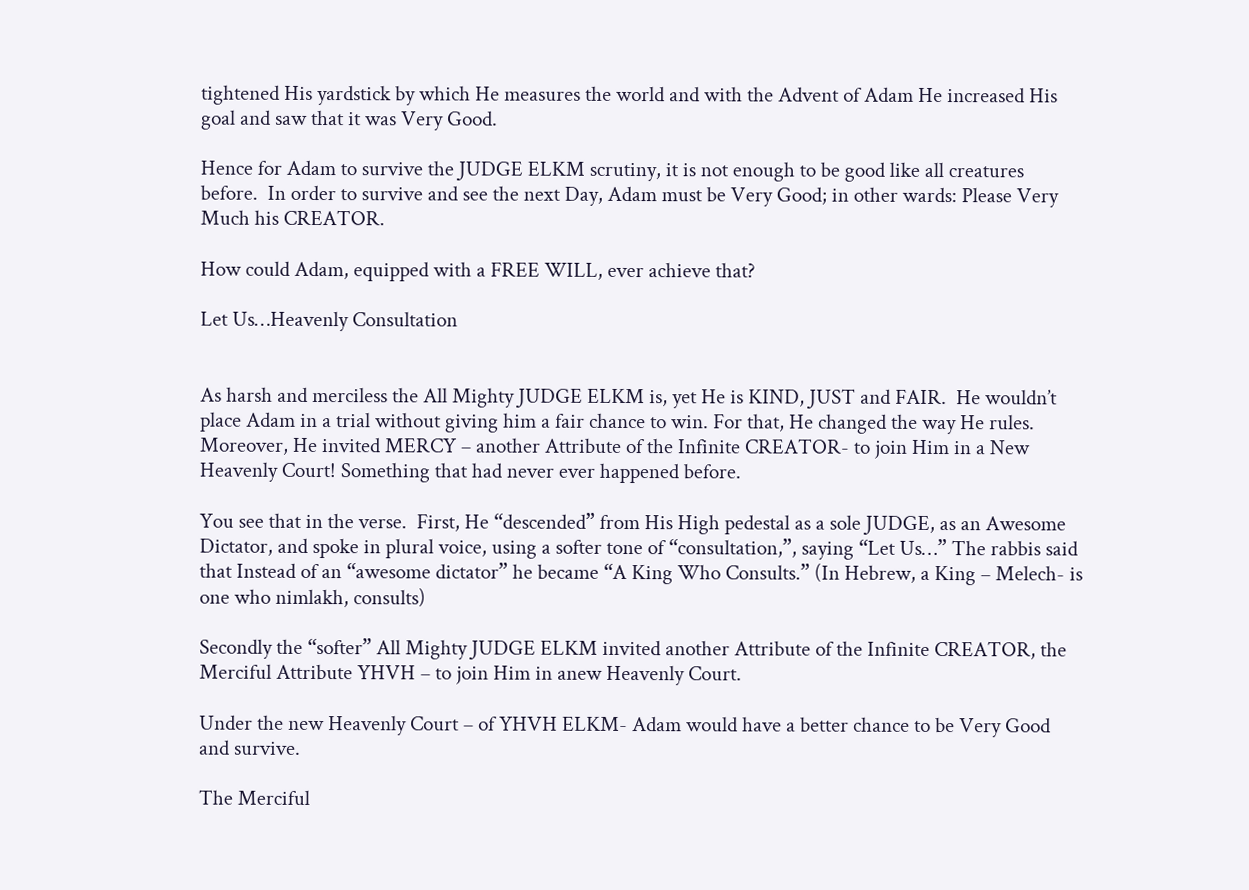tightened His yardstick by which He measures the world and with the Advent of Adam He increased His goal and saw that it was Very Good.

Hence for Adam to survive the JUDGE ELKM scrutiny, it is not enough to be good like all creatures before.  In order to survive and see the next Day, Adam must be Very Good; in other wards: Please Very Much his CREATOR.

How could Adam, equipped with a FREE WILL, ever achieve that?

Let Us…Heavenly Consultation


As harsh and merciless the All Mighty JUDGE ELKM is, yet He is KIND, JUST and FAIR.  He wouldn’t place Adam in a trial without giving him a fair chance to win. For that, He changed the way He rules. Moreover, He invited MERCY – another Attribute of the Infinite CREATOR- to join Him in a New Heavenly Court! Something that had never ever happened before.

You see that in the verse.  First, He “descended” from His High pedestal as a sole JUDGE, as an Awesome Dictator, and spoke in plural voice, using a softer tone of “consultation,”, saying “Let Us…” The rabbis said that Instead of an “awesome dictator” he became “A King Who Consults.” (In Hebrew, a King – Melech- is one who nimlakh, consults)

Secondly the “softer” All Mighty JUDGE ELKM invited another Attribute of the Infinite CREATOR, the Merciful Attribute YHVH – to join Him in anew Heavenly Court.

Under the new Heavenly Court – of YHVH ELKM- Adam would have a better chance to be Very Good and survive.

The Merciful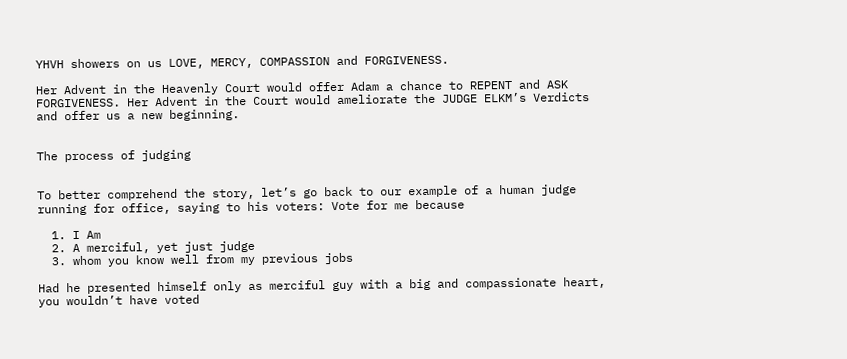YHVH showers on us LOVE, MERCY, COMPASSION and FORGIVENESS.

Her Advent in the Heavenly Court would offer Adam a chance to REPENT and ASK FORGIVENESS. Her Advent in the Court would ameliorate the JUDGE ELKM’s Verdicts and offer us a new beginning.


The process of judging


To better comprehend the story, let’s go back to our example of a human judge running for office, saying to his voters: Vote for me because

  1. I Am
  2. A merciful, yet just judge
  3. whom you know well from my previous jobs

Had he presented himself only as merciful guy with a big and compassionate heart, you wouldn’t have voted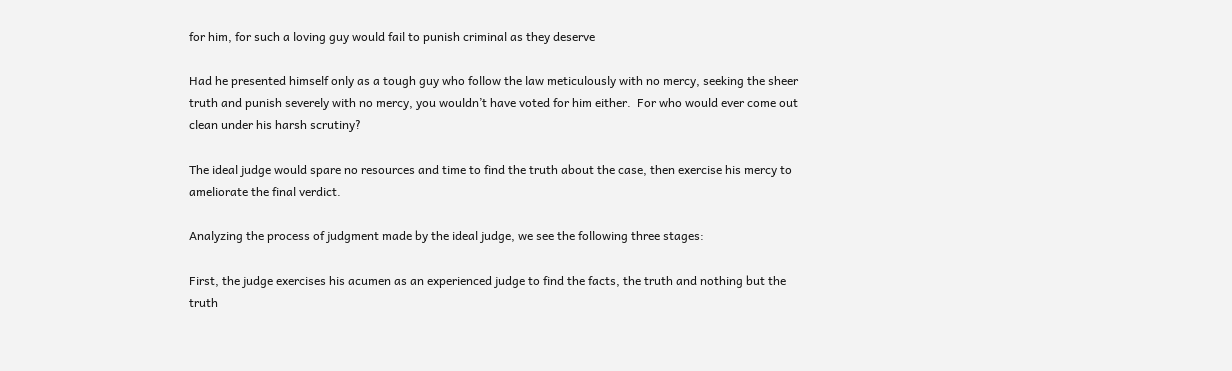for him, for such a loving guy would fail to punish criminal as they deserve

Had he presented himself only as a tough guy who follow the law meticulously with no mercy, seeking the sheer truth and punish severely with no mercy, you wouldn’t have voted for him either.  For who would ever come out clean under his harsh scrutiny?

The ideal judge would spare no resources and time to find the truth about the case, then exercise his mercy to ameliorate the final verdict.

Analyzing the process of judgment made by the ideal judge, we see the following three stages:

First, the judge exercises his acumen as an experienced judge to find the facts, the truth and nothing but the truth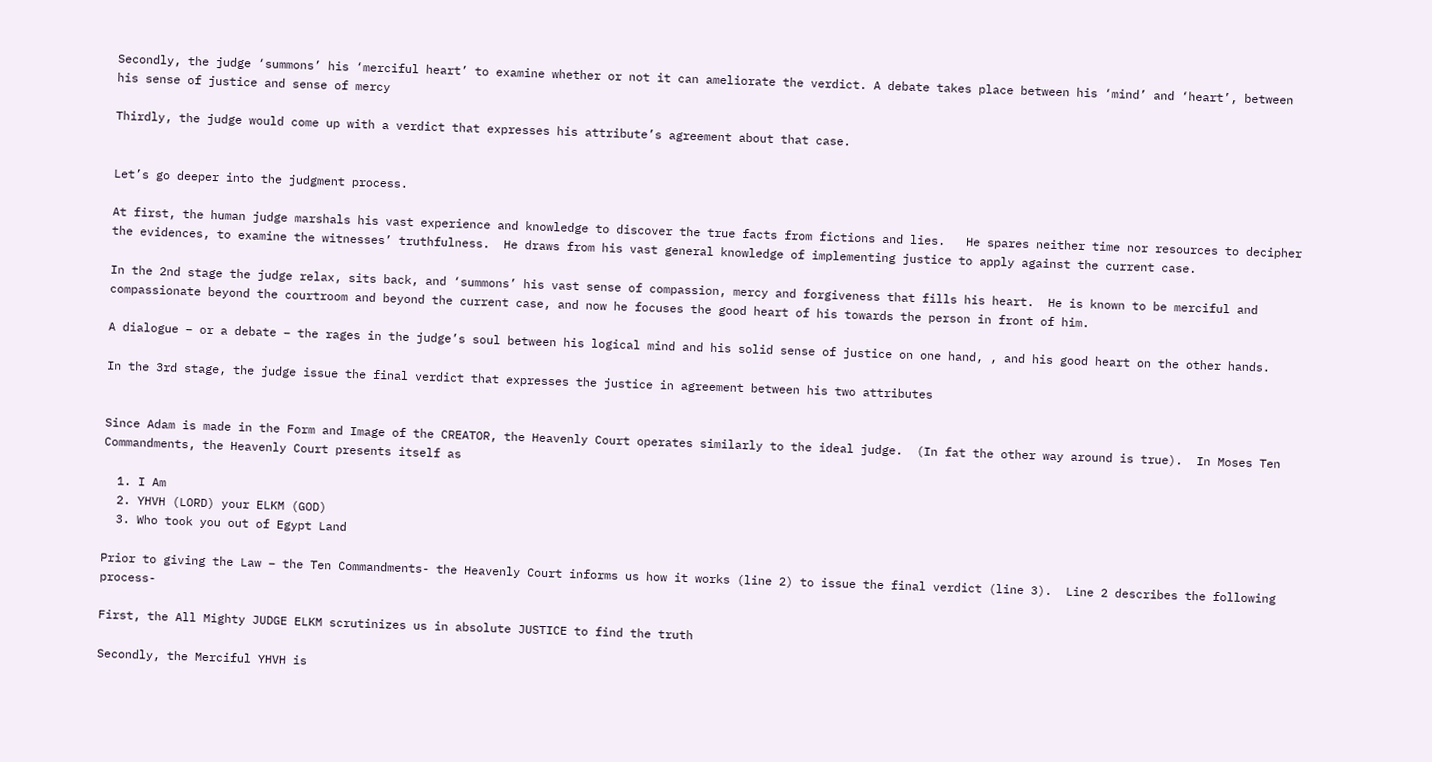Secondly, the judge ‘summons’ his ‘merciful heart’ to examine whether or not it can ameliorate the verdict. A debate takes place between his ‘mind’ and ‘heart’, between his sense of justice and sense of mercy

Thirdly, the judge would come up with a verdict that expresses his attribute’s agreement about that case.


Let’s go deeper into the judgment process.

At first, the human judge marshals his vast experience and knowledge to discover the true facts from fictions and lies.   He spares neither time nor resources to decipher the evidences, to examine the witnesses’ truthfulness.  He draws from his vast general knowledge of implementing justice to apply against the current case.

In the 2nd stage the judge relax, sits back, and ‘summons’ his vast sense of compassion, mercy and forgiveness that fills his heart.  He is known to be merciful and compassionate beyond the courtroom and beyond the current case, and now he focuses the good heart of his towards the person in front of him.

A dialogue – or a debate – the rages in the judge’s soul between his logical mind and his solid sense of justice on one hand, , and his good heart on the other hands.

In the 3rd stage, the judge issue the final verdict that expresses the justice in agreement between his two attributes


Since Adam is made in the Form and Image of the CREATOR, the Heavenly Court operates similarly to the ideal judge.  (In fat the other way around is true).  In Moses Ten Commandments, the Heavenly Court presents itself as

  1. I Am
  2. YHVH (LORD) your ELKM (GOD)
  3. Who took you out of Egypt Land

Prior to giving the Law – the Ten Commandments- the Heavenly Court informs us how it works (line 2) to issue the final verdict (line 3).  Line 2 describes the following process-

First, the All Mighty JUDGE ELKM scrutinizes us in absolute JUSTICE to find the truth

Secondly, the Merciful YHVH is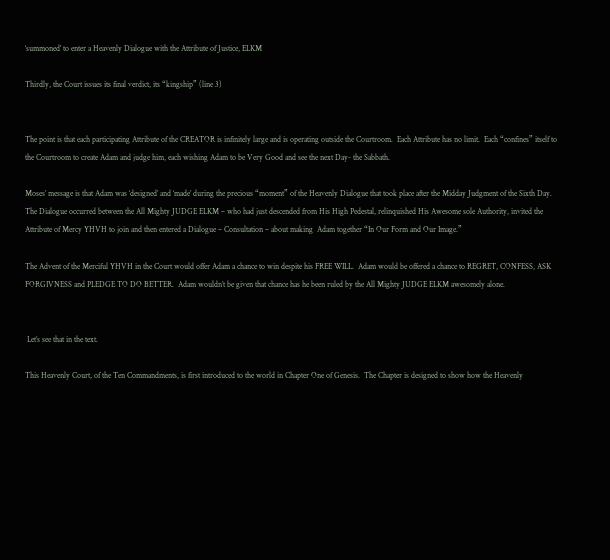‘summoned’ to enter a Heavenly Dialogue with the Attribute of Justice, ELKM

Thirdly, the Court issues its final verdict, its “kingship” (line 3)


The point is that each participating Attribute of the CREATOR is infinitely large and is operating outside the Courtroom.  Each Attribute has no limit.  Each “confines” itself to the Courtroom to create Adam and judge him, each wishing Adam to be Very Good and see the next Day- the Sabbath.

Moses’ message is that Adam was ‘designed’ and ‘made’ during the precious “moment” of the Heavenly Dialogue that took place after the Midday Judgment of the Sixth Day. The Dialogue occurred between the All Mighty JUDGE ELKM – who had just descended from His High Pedestal, relinquished His Awesome sole Authority, invited the Attribute of Mercy YHVH to join and then entered a Dialogue – Consultation – about making  Adam together “In Our Form and Our Image.”

The Advent of the Merciful YHVH in the Court would offer Adam a chance to win despite his FREE WILL.  Adam would be offered a chance to REGRET, CONFESS, ASK FORGIVNESS and PLEDGE TO DO BETTER.  Adam wouldn’t be given that chance has he been ruled by the All Mighty JUDGE ELKM awesomely alone.


 Let’s see that in the text.

This Heavenly Court, of the Ten Commandments, is first introduced to the world in Chapter One of Genesis.  The Chapter is designed to show how the Heavenly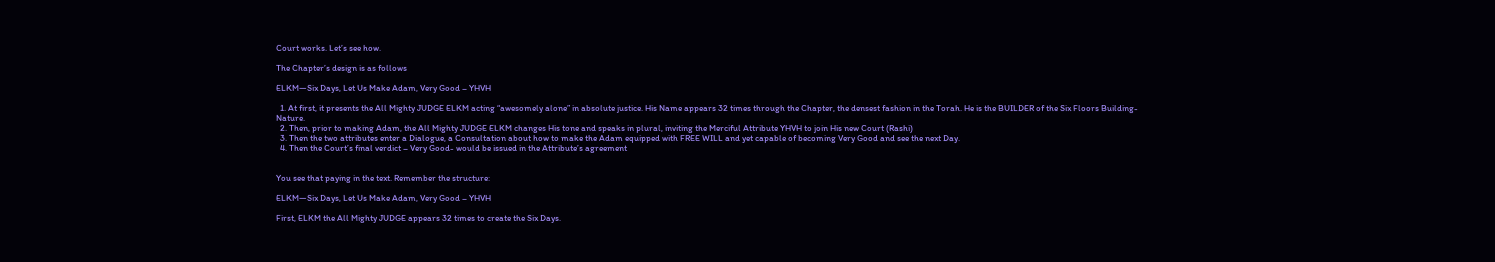Court works. Let’s see how.

The Chapter’s design is as follows

ELKM—Six Days, Let Us Make Adam, Very Good – YHVH

  1. At first, it presents the All Mighty JUDGE ELKM acting “awesomely alone” in absolute justice. His Name appears 32 times through the Chapter, the densest fashion in the Torah. He is the BUILDER of the Six Floors Building- Nature.
  2. Then, prior to making Adam, the All Mighty JUDGE ELKM changes His tone and speaks in plural, inviting the Merciful Attribute YHVH to join His new Court (Rashi)
  3. Then the two attributes enter a Dialogue, a Consultation about how to make the Adam equipped with FREE WILL and yet capable of becoming Very Good and see the next Day.
  4. Then the Court’s final verdict – Very Good- would be issued in the Attribute’s agreement


You see that paying in the text. Remember the structure:

ELKM—Six Days, Let Us Make Adam, Very Good – YHVH

First, ELKM the All Mighty JUDGE appears 32 times to create the Six Days.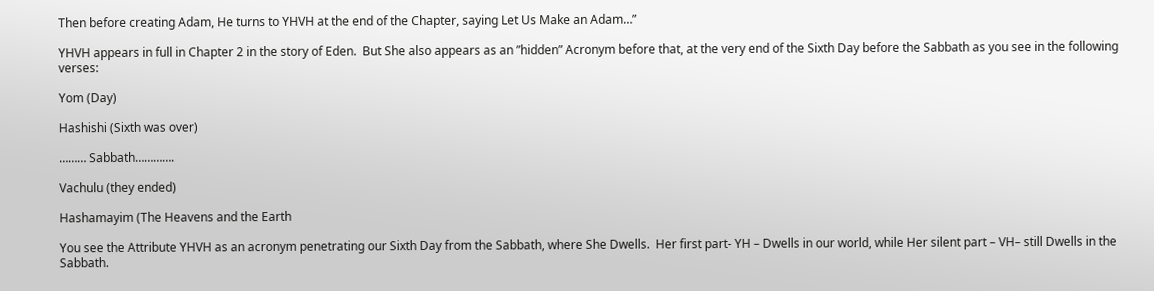Then before creating Adam, He turns to YHVH at the end of the Chapter, saying Let Us Make an Adam…”

YHVH appears in full in Chapter 2 in the story of Eden.  But She also appears as an ”hidden” Acronym before that, at the very end of the Sixth Day before the Sabbath as you see in the following verses:

Yom (Day)

Hashishi (Sixth was over)

……… Sabbath………….

Vachulu (they ended)

Hashamayim (The Heavens and the Earth

You see the Attribute YHVH as an acronym penetrating our Sixth Day from the Sabbath, where She Dwells.  Her first part- YH – Dwells in our world, while Her silent part – VH– still Dwells in the Sabbath.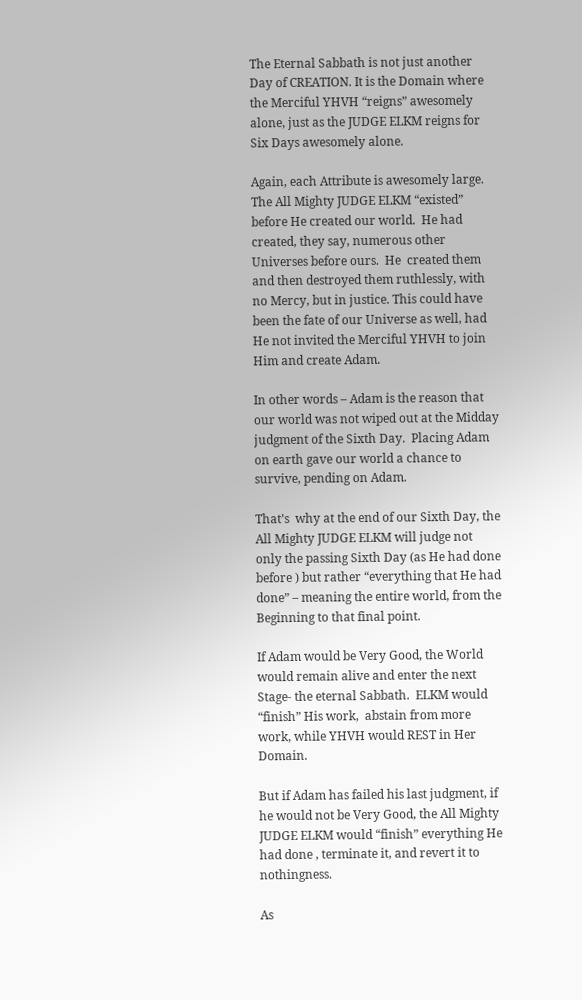The Eternal Sabbath is not just another Day of CREATION. It is the Domain where the Merciful YHVH “reigns” awesomely alone, just as the JUDGE ELKM reigns for Six Days awesomely alone.

Again, each Attribute is awesomely large.  The All Mighty JUDGE ELKM “existed” before He created our world.  He had created, they say, numerous other Universes before ours.  He  created them and then destroyed them ruthlessly, with no Mercy, but in justice. This could have been the fate of our Universe as well, had He not invited the Merciful YHVH to join Him and create Adam.

In other words – Adam is the reason that our world was not wiped out at the Midday judgment of the Sixth Day.  Placing Adam on earth gave our world a chance to survive, pending on Adam.

That’s  why at the end of our Sixth Day, the All Mighty JUDGE ELKM will judge not only the passing Sixth Day (as He had done before ) but rather “everything that He had done” – meaning the entire world, from the Beginning to that final point.

If Adam would be Very Good, the World would remain alive and enter the next Stage- the eternal Sabbath.  ELKM would “finish” His work,  abstain from more work, while YHVH would REST in Her Domain.

But if Adam has failed his last judgment, if he would not be Very Good, the All Mighty JUDGE ELKM would “finish” everything He had done , terminate it, and revert it to nothingness.

As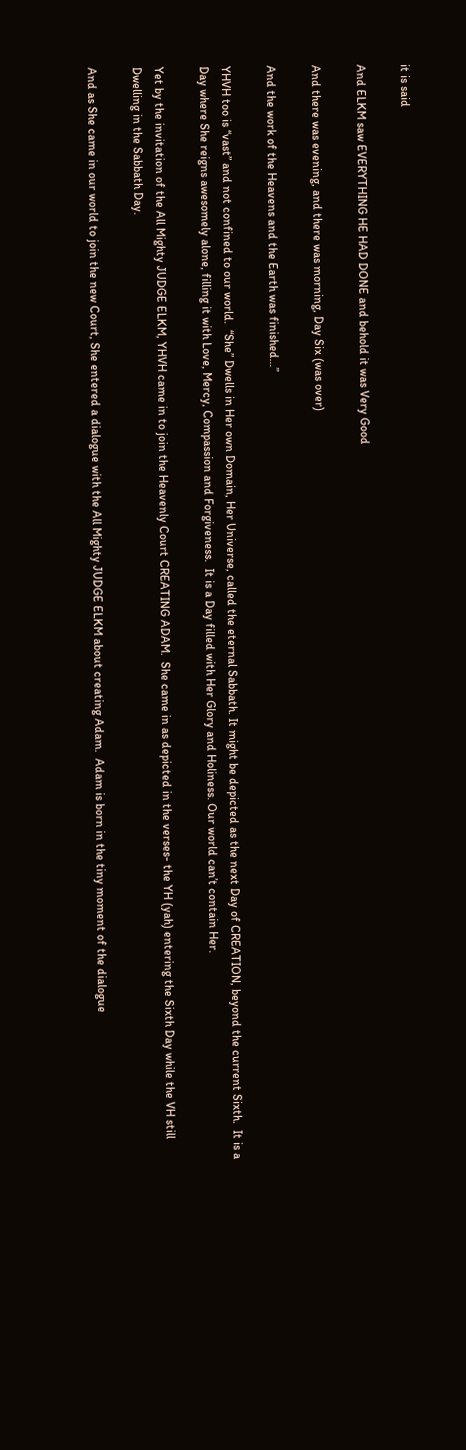it is said

And ELKM saw EVERYTHING HE HAD DONE and behold it was Very Good

And there was evening, and there was morning, Day Six (was over)

And the work of the Heavens and the Earth was finished…”

YHVH too is “vast” and not confined to our world.  “She” Dwells in Her own Domain, Her Universe, called the eternal Sabbath. It might be depicted as the next Day of CREATION, beyond the current Sixth.  It is a Day where She reigns awesomely alone, filling it with Love, Mercy, Compassion and Forgiveness.  It is a Day filled with Her Glory and Holiness. Our world can’t contain Her.

Yet by the invitation of the All Mighty JUDGE ELKM, YHVH came in to join the Heavenly Court CREATING ADAM.  She came in as depicted in the verses- the YH (yah) entering the Sixth Day while the VH still Dwelling in the Sabbath Day.

And as She came in our world to join the new Court, She entered a dialogue with the All Mighty JUDGE ELKM about creating Adam.  Adam is born in the tiny moment of the dialogue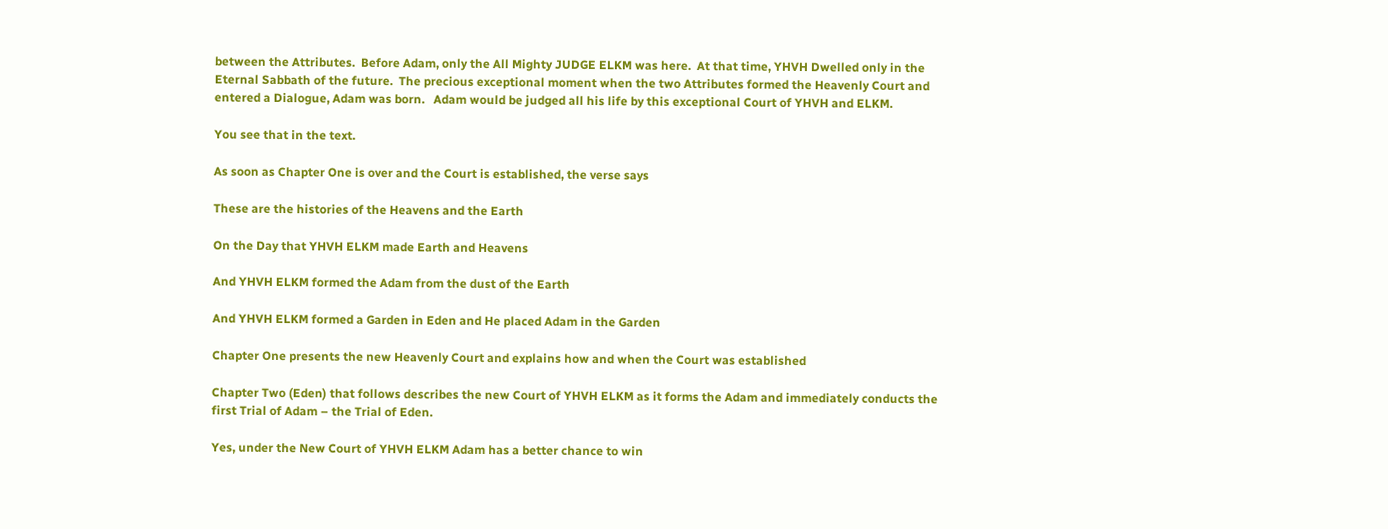between the Attributes.  Before Adam, only the All Mighty JUDGE ELKM was here.  At that time, YHVH Dwelled only in the Eternal Sabbath of the future.  The precious exceptional moment when the two Attributes formed the Heavenly Court and entered a Dialogue, Adam was born.   Adam would be judged all his life by this exceptional Court of YHVH and ELKM.

You see that in the text.

As soon as Chapter One is over and the Court is established, the verse says

These are the histories of the Heavens and the Earth

On the Day that YHVH ELKM made Earth and Heavens

And YHVH ELKM formed the Adam from the dust of the Earth

And YHVH ELKM formed a Garden in Eden and He placed Adam in the Garden

Chapter One presents the new Heavenly Court and explains how and when the Court was established

Chapter Two (Eden) that follows describes the new Court of YHVH ELKM as it forms the Adam and immediately conducts the first Trial of Adam – the Trial of Eden.

Yes, under the New Court of YHVH ELKM Adam has a better chance to win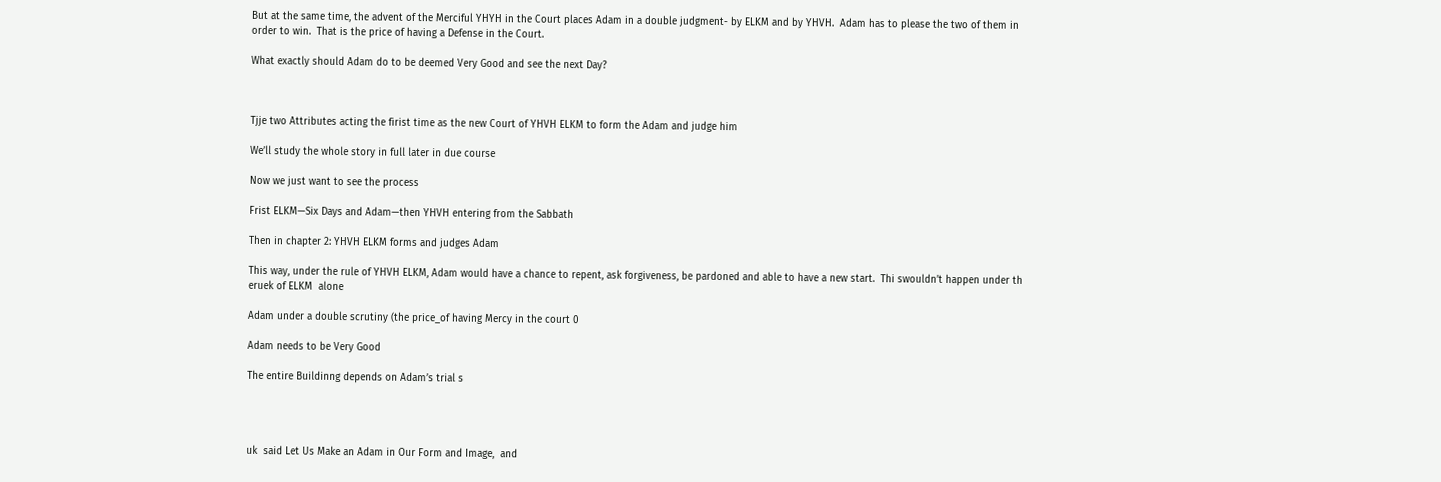But at the same time, the advent of the Merciful YHYH in the Court places Adam in a double judgment- by ELKM and by YHVH.  Adam has to please the two of them in order to win.  That is the price of having a Defense in the Court.

What exactly should Adam do to be deemed Very Good and see the next Day?



Tjje two Attributes acting the firist time as the new Court of YHVH ELKM to form the Adam and judge him

We’ll study the whole story in full later in due course

Now we just want to see the process

Frist ELKM—Six Days and Adam—then YHVH entering from the Sabbath

Then in chapter 2: YHVH ELKM forms and judges Adam

This way, under the rule of YHVH ELKM, Adam would have a chance to repent, ask forgiveness, be pardoned and able to have a new start.  Thi swouldn’t happen under th eruek of ELKM  alone

Adam under a double scrutiny (the price_of having Mercy in the court 0

Adam needs to be Very Good

The entire Buildinng depends on Adam’s trial s




uk  said Let Us Make an Adam in Our Form and Image,  and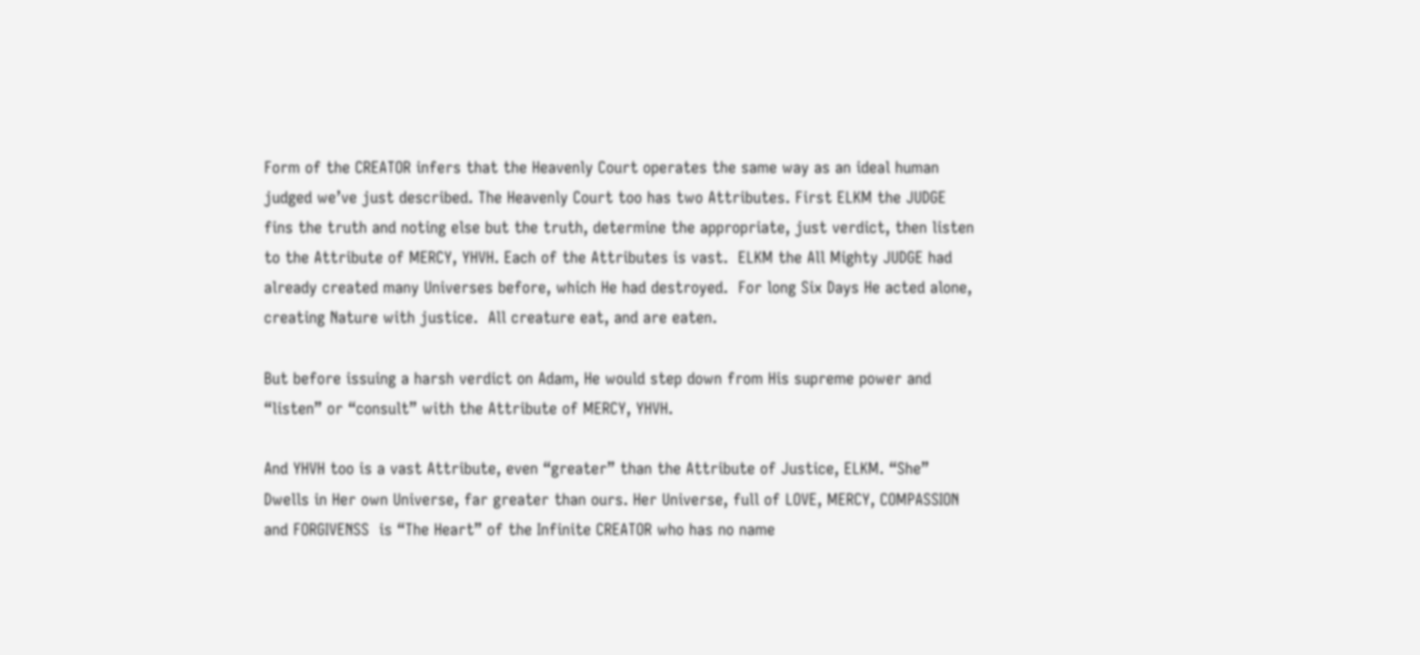Form of the CREATOR infers that the Heavenly Court operates the same way as an ideal human judged we’ve just described. The Heavenly Court too has two Attributes. First ELKM the JUDGE fins the truth and noting else but the truth, determine the appropriate, just verdict, then listen to the Attribute of MERCY, YHVH. Each of the Attributes is vast.  ELKM the All Mighty JUDGE had already created many Universes before, which He had destroyed.  For long Six Days He acted alone, creating Nature with justice.  All creature eat, and are eaten.

But before issuing a harsh verdict on Adam, He would step down from His supreme power and “listen” or “consult” with the Attribute of MERCY, YHVH.

And YHVH too is a vast Attribute, even “greater” than the Attribute of Justice, ELKM. “She” Dwells in Her own Universe, far greater than ours. Her Universe, full of LOVE, MERCY, COMPASSION and FORGIVENSS  is “The Heart” of the Infinite CREATOR who has no name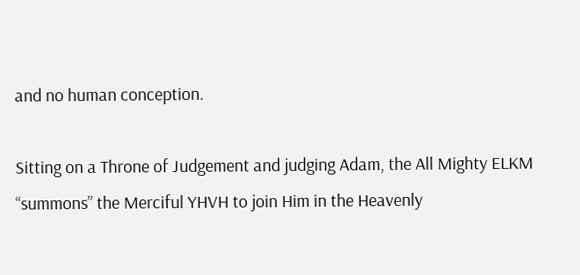and no human conception.

Sitting on a Throne of Judgement and judging Adam, the All Mighty ELKM “summons” the Merciful YHVH to join Him in the Heavenly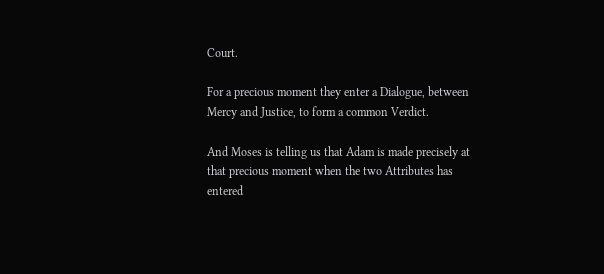Court.

For a precious moment they enter a Dialogue, between Mercy and Justice, to form a common Verdict.

And Moses is telling us that Adam is made precisely at that precious moment when the two Attributes has entered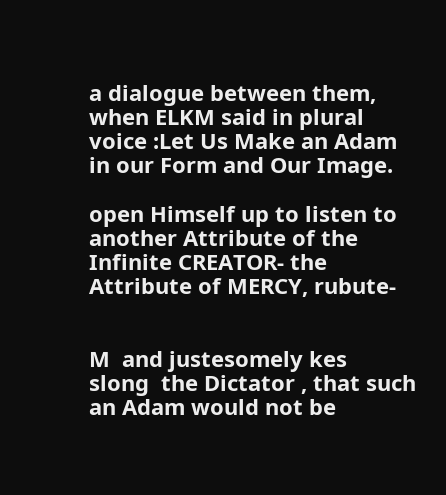a dialogue between them, when ELKM said in plural voice :Let Us Make an Adam in our Form and Our Image.

open Himself up to listen to another Attribute of the Infinite CREATOR- the Attribute of MERCY, rubute-


M  and justesomely kes  slong  the Dictator , that such an Adam would not be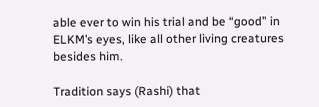able ever to win his trial and be “good” in ELKM’s eyes, like all other living creatures besides him.

Tradition says (Rashi) that